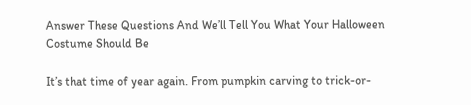Answer These Questions And We’ll Tell You What Your Halloween Costume Should Be

It’s that time of year again. From pumpkin carving to trick-or-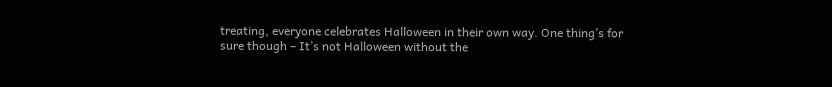treating, everyone celebrates Halloween in their own way. One thing’s for sure though – It’s not Halloween without the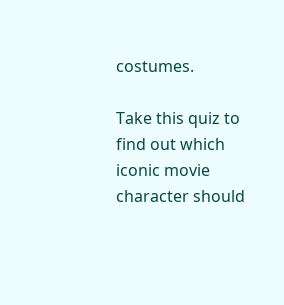costumes.

Take this quiz to find out which iconic movie character should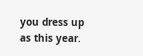you dress up as this year.